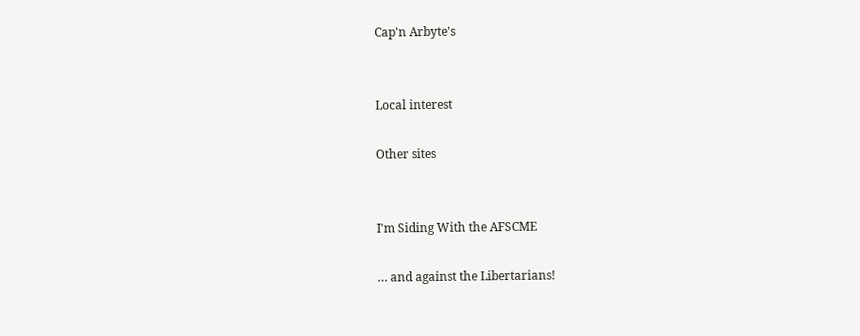Cap'n Arbyte's


Local interest

Other sites


I'm Siding With the AFSCME

… and against the Libertarians!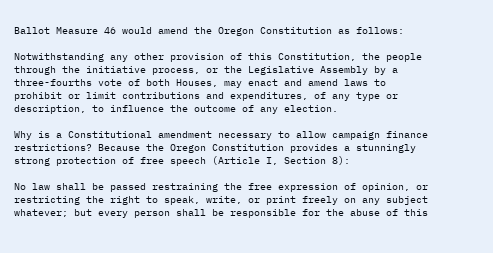Ballot Measure 46 would amend the Oregon Constitution as follows:

Notwithstanding any other provision of this Constitution, the people through the initiative process, or the Legislative Assembly by a three-fourths vote of both Houses, may enact and amend laws to prohibit or limit contributions and expenditures, of any type or description, to influence the outcome of any election.

Why is a Constitutional amendment necessary to allow campaign finance restrictions? Because the Oregon Constitution provides a stunningly strong protection of free speech (Article I, Section 8):

No law shall be passed restraining the free expression of opinion, or restricting the right to speak, write, or print freely on any subject whatever; but every person shall be responsible for the abuse of this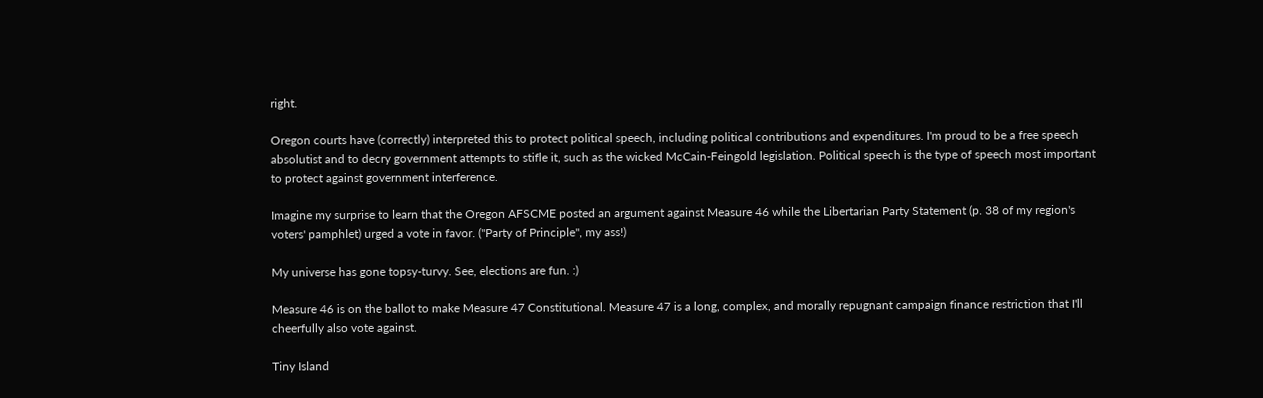right.

Oregon courts have (correctly) interpreted this to protect political speech, including political contributions and expenditures. I'm proud to be a free speech absolutist and to decry government attempts to stifle it, such as the wicked McCain-Feingold legislation. Political speech is the type of speech most important to protect against government interference.

Imagine my surprise to learn that the Oregon AFSCME posted an argument against Measure 46 while the Libertarian Party Statement (p. 38 of my region's voters' pamphlet) urged a vote in favor. ("Party of Principle", my ass!)

My universe has gone topsy-turvy. See, elections are fun. :)

Measure 46 is on the ballot to make Measure 47 Constitutional. Measure 47 is a long, complex, and morally repugnant campaign finance restriction that I'll cheerfully also vote against.

Tiny Island